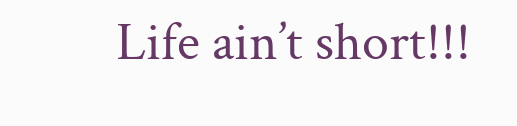Life ain’t short!!!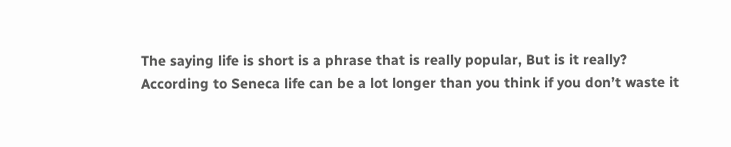The saying life is short is a phrase that is really popular, But is it really?
According to Seneca life can be a lot longer than you think if you don’t waste it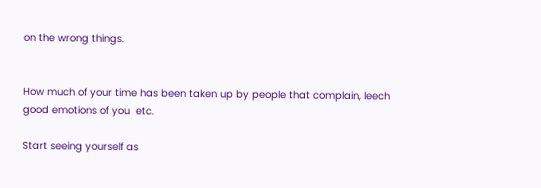on the wrong things.


How much of your time has been taken up by people that complain, leech good emotions of you  etc.

Start seeing yourself as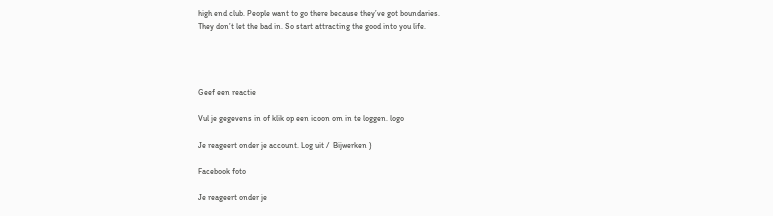high end club. People want to go there because they’ve got boundaries.
They don’t let the bad in. So start attracting the good into you life.




Geef een reactie

Vul je gegevens in of klik op een icoon om in te loggen. logo

Je reageert onder je account. Log uit /  Bijwerken )

Facebook foto

Je reageert onder je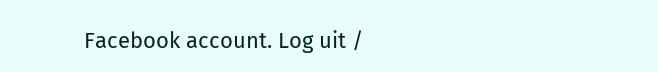Facebook account. Log uit /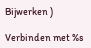Bijwerken )

Verbinden met %s